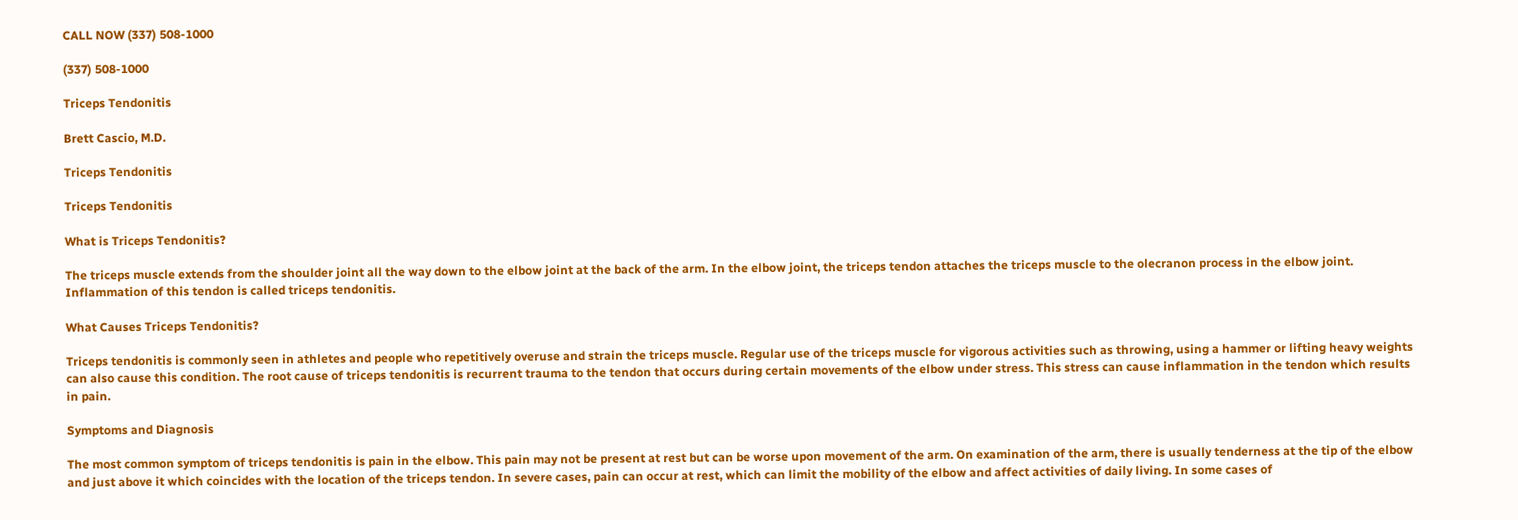CALL NOW (337) 508-1000

(337) 508-1000

Triceps Tendonitis

Brett Cascio, M.D.

Triceps Tendonitis

Triceps Tendonitis

What is Triceps Tendonitis?

The triceps muscle extends from the shoulder joint all the way down to the elbow joint at the back of the arm. In the elbow joint, the triceps tendon attaches the triceps muscle to the olecranon process in the elbow joint. Inflammation of this tendon is called triceps tendonitis.

What Causes Triceps Tendonitis?

Triceps tendonitis is commonly seen in athletes and people who repetitively overuse and strain the triceps muscle. Regular use of the triceps muscle for vigorous activities such as throwing, using a hammer or lifting heavy weights can also cause this condition. The root cause of triceps tendonitis is recurrent trauma to the tendon that occurs during certain movements of the elbow under stress. This stress can cause inflammation in the tendon which results in pain.

Symptoms and Diagnosis

The most common symptom of triceps tendonitis is pain in the elbow. This pain may not be present at rest but can be worse upon movement of the arm. On examination of the arm, there is usually tenderness at the tip of the elbow and just above it which coincides with the location of the triceps tendon. In severe cases, pain can occur at rest, which can limit the mobility of the elbow and affect activities of daily living. In some cases of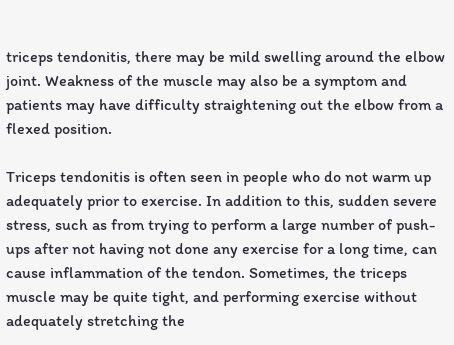triceps tendonitis, there may be mild swelling around the elbow joint. Weakness of the muscle may also be a symptom and patients may have difficulty straightening out the elbow from a flexed position.

Triceps tendonitis is often seen in people who do not warm up adequately prior to exercise. In addition to this, sudden severe stress, such as from trying to perform a large number of push-ups after not having not done any exercise for a long time, can cause inflammation of the tendon. Sometimes, the triceps muscle may be quite tight, and performing exercise without adequately stretching the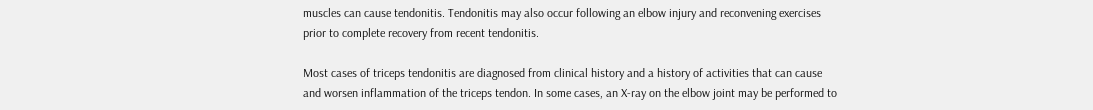muscles can cause tendonitis. Tendonitis may also occur following an elbow injury and reconvening exercises prior to complete recovery from recent tendonitis.

Most cases of triceps tendonitis are diagnosed from clinical history and a history of activities that can cause and worsen inflammation of the triceps tendon. In some cases, an X-ray on the elbow joint may be performed to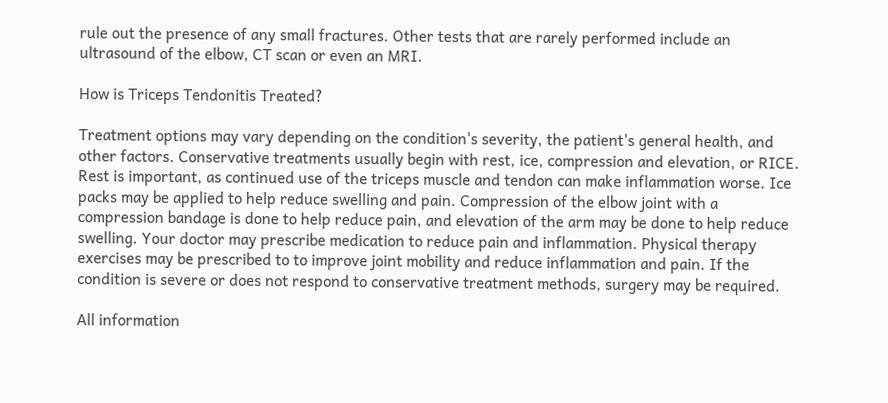rule out the presence of any small fractures. Other tests that are rarely performed include an ultrasound of the elbow, CT scan or even an MRI.

How is Triceps Tendonitis Treated?

Treatment options may vary depending on the condition's severity, the patient's general health, and other factors. Conservative treatments usually begin with rest, ice, compression and elevation, or RICE. Rest is important, as continued use of the triceps muscle and tendon can make inflammation worse. Ice packs may be applied to help reduce swelling and pain. Compression of the elbow joint with a compression bandage is done to help reduce pain, and elevation of the arm may be done to help reduce swelling. Your doctor may prescribe medication to reduce pain and inflammation. Physical therapy exercises may be prescribed to to improve joint mobility and reduce inflammation and pain. If the condition is severe or does not respond to conservative treatment methods, surgery may be required.

All information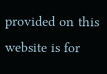provided on this website is for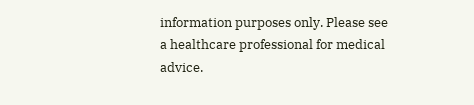information purposes only. Please see a healthcare professional for medical advice.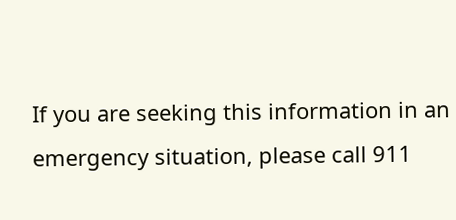If you are seeking this information in an emergency situation, please call 911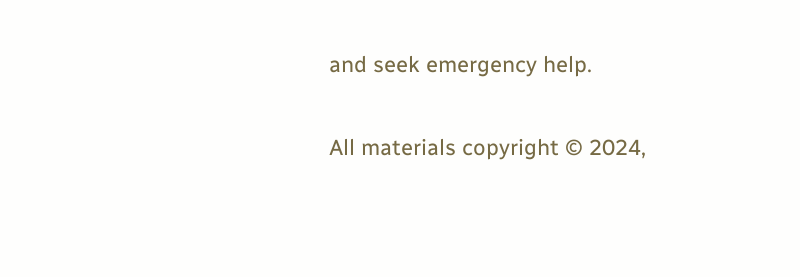and seek emergency help.

All materials copyright © 2024,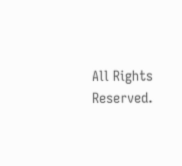All Rights Reserved.